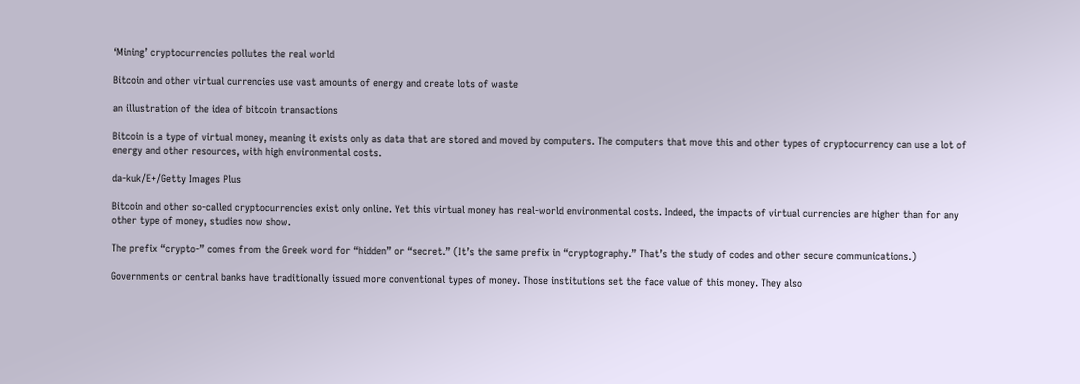‘Mining’ cryptocurrencies pollutes the real world

Bitcoin and other virtual currencies use vast amounts of energy and create lots of waste

an illustration of the idea of bitcoin transactions

Bitcoin is a type of virtual money, meaning it exists only as data that are stored and moved by computers. The computers that move this and other types of cryptocurrency can use a lot of energy and other resources, with high environmental costs.

da-kuk/E+/Getty Images Plus

Bitcoin and other so-called cryptocurrencies exist only online. Yet this virtual money has real-world environmental costs. Indeed, the impacts of virtual currencies are higher than for any other type of money, studies now show.

The prefix “crypto-” comes from the Greek word for “hidden” or “secret.” (It’s the same prefix in “cryptography.” That’s the study of codes and other secure communications.)

Governments or central banks have traditionally issued more conventional types of money. Those institutions set the face value of this money. They also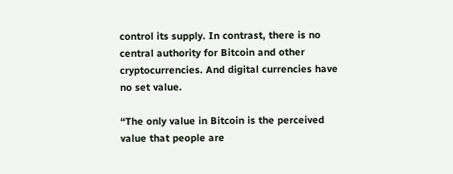control its supply. In contrast, there is no central authority for Bitcoin and other cryptocurrencies. And digital currencies have no set value.

“The only value in Bitcoin is the perceived value that people are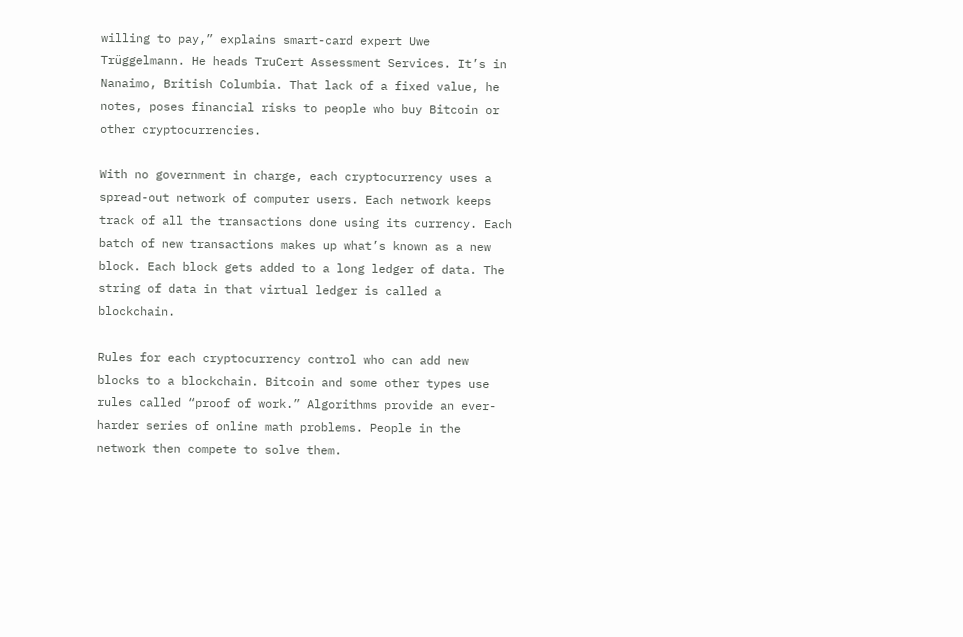willing to pay,” explains smart-card expert Uwe Trüggelmann. He heads TruCert Assessment Services. It’s in Nanaimo, British Columbia. That lack of a fixed value, he notes, poses financial risks to people who buy Bitcoin or other cryptocurrencies.

With no government in charge, each cryptocurrency uses a spread-out network of computer users. Each network keeps track of all the transactions done using its currency. Each batch of new transactions makes up what’s known as a new block. Each block gets added to a long ledger of data. The string of data in that virtual ledger is called a blockchain.

Rules for each cryptocurrency control who can add new blocks to a blockchain. Bitcoin and some other types use rules called “proof of work.” Algorithms provide an ever-harder series of online math problems. People in the network then compete to solve them.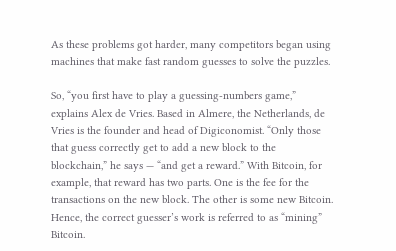As these problems got harder, many competitors began using machines that make fast random guesses to solve the puzzles.

So, “you first have to play a guessing-numbers game,” explains Alex de Vries. Based in Almere, the Netherlands, de Vries is the founder and head of Digiconomist. “Only those that guess correctly get to add a new block to the blockchain,” he says — “and get a reward.” With Bitcoin, for example, that reward has two parts. One is the fee for the transactions on the new block. The other is some new Bitcoin. Hence, the correct guesser’s work is referred to as “mining” Bitcoin.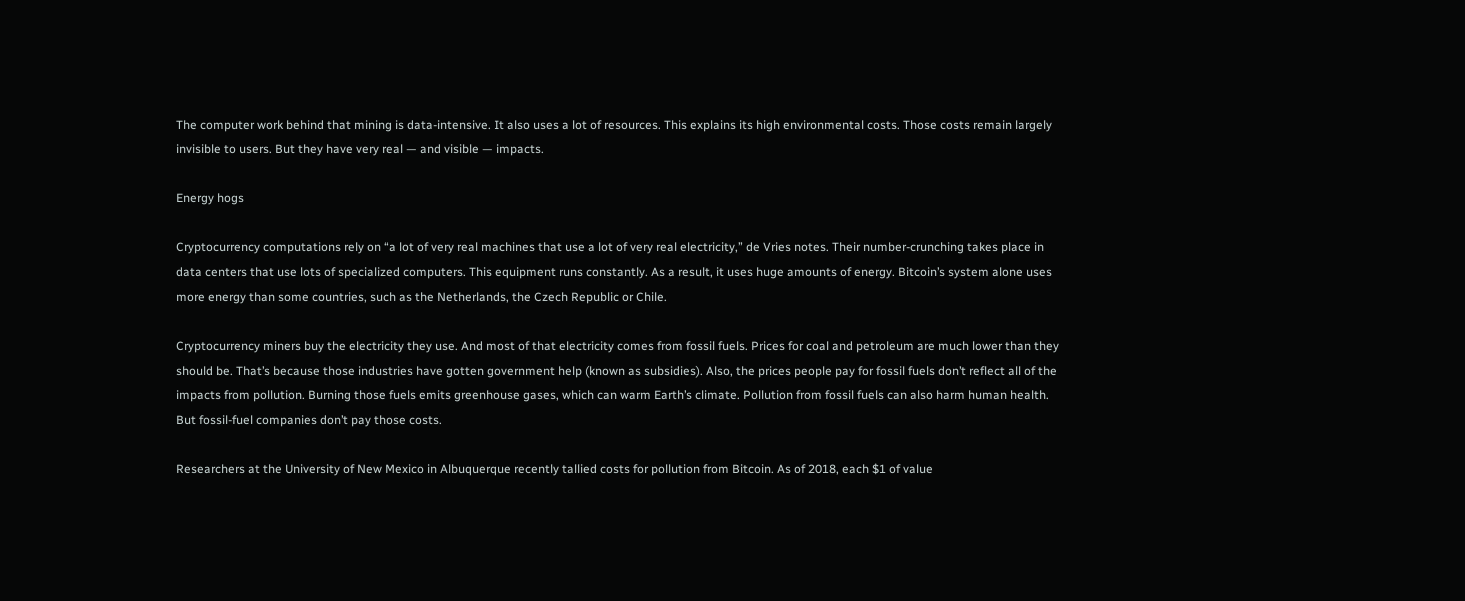The computer work behind that mining is data-intensive. It also uses a lot of resources. This explains its high environmental costs. Those costs remain largely invisible to users. But they have very real — and visible — impacts.

Energy hogs

Cryptocurrency computations rely on “a lot of very real machines that use a lot of very real electricity,” de Vries notes. Their number-crunching takes place in data centers that use lots of specialized computers. This equipment runs constantly. As a result, it uses huge amounts of energy. Bitcoin’s system alone uses more energy than some countries, such as the Netherlands, the Czech Republic or Chile.

Cryptocurrency miners buy the electricity they use. And most of that electricity comes from fossil fuels. Prices for coal and petroleum are much lower than they should be. That’s because those industries have gotten government help (known as subsidies). Also, the prices people pay for fossil fuels don’t reflect all of the impacts from pollution. Burning those fuels emits greenhouse gases, which can warm Earth’s climate. Pollution from fossil fuels can also harm human health. But fossil-fuel companies don’t pay those costs.

Researchers at the University of New Mexico in Albuquerque recently tallied costs for pollution from Bitcoin. As of 2018, each $1 of value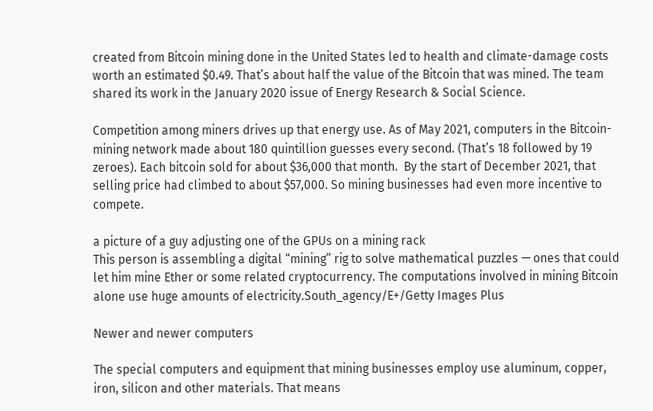created from Bitcoin mining done in the United States led to health and climate-damage costs worth an estimated $0.49. That’s about half the value of the Bitcoin that was mined. The team shared its work in the January 2020 issue of Energy Research & Social Science.

Competition among miners drives up that energy use. As of May 2021, computers in the Bitcoin-mining network made about 180 quintillion guesses every second. (That’s 18 followed by 19 zeroes). Each bitcoin sold for about $36,000 that month.  By the start of December 2021, that selling price had climbed to about $57,000. So mining businesses had even more incentive to compete.

a picture of a guy adjusting one of the GPUs on a mining rack
This person is assembling a digital “mining” rig to solve mathematical puzzles — ones that could let him mine Ether or some related cryptocurrency. The computations involved in mining Bitcoin alone use huge amounts of electricity.South_agency/E+/Getty Images Plus

Newer and newer computers

The special computers and equipment that mining businesses employ use aluminum, copper, iron, silicon and other materials. That means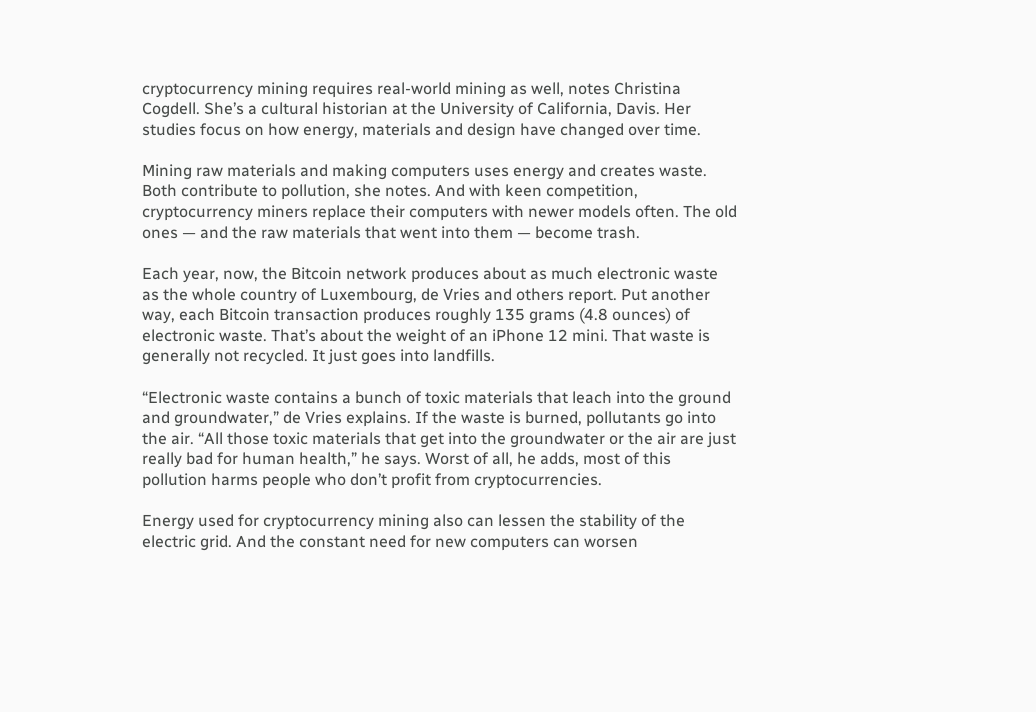cryptocurrency mining requires real-world mining as well, notes Christina Cogdell. She’s a cultural historian at the University of California, Davis. Her studies focus on how energy, materials and design have changed over time.

Mining raw materials and making computers uses energy and creates waste. Both contribute to pollution, she notes. And with keen competition, cryptocurrency miners replace their computers with newer models often. The old ones — and the raw materials that went into them — become trash.

Each year, now, the Bitcoin network produces about as much electronic waste as the whole country of Luxembourg, de Vries and others report. Put another way, each Bitcoin transaction produces roughly 135 grams (4.8 ounces) of electronic waste. That’s about the weight of an iPhone 12 mini. That waste is generally not recycled. It just goes into landfills.

“Electronic waste contains a bunch of toxic materials that leach into the ground and groundwater,” de Vries explains. If the waste is burned, pollutants go into the air. “All those toxic materials that get into the groundwater or the air are just really bad for human health,” he says. Worst of all, he adds, most of this pollution harms people who don’t profit from cryptocurrencies.

Energy used for cryptocurrency mining also can lessen the stability of the electric grid. And the constant need for new computers can worsen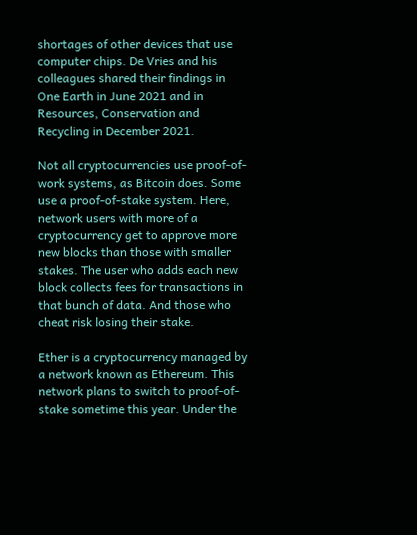shortages of other devices that use computer chips. De Vries and his colleagues shared their findings in One Earth in June 2021 and in Resources, Conservation and Recycling in December 2021.

Not all cryptocurrencies use proof-of-work systems, as Bitcoin does. Some use a proof-of-stake system. Here, network users with more of a cryptocurrency get to approve more new blocks than those with smaller stakes. The user who adds each new block collects fees for transactions in that bunch of data. And those who cheat risk losing their stake.

Ether is a cryptocurrency managed by a network known as Ethereum. This network plans to switch to proof-of-stake sometime this year. Under the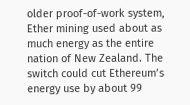older proof-of-work system, Ether mining used about as much energy as the entire nation of New Zealand. The switch could cut Ethereum’s energy use by about 99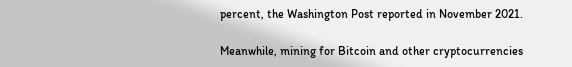percent, the Washington Post reported in November 2021.

Meanwhile, mining for Bitcoin and other cryptocurrencies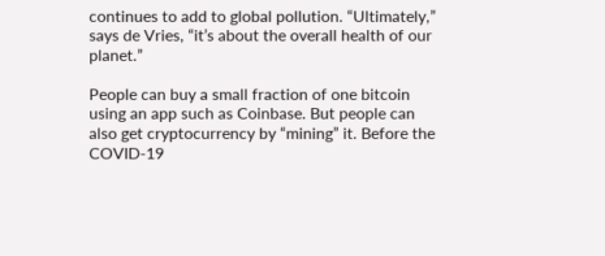continues to add to global pollution. “Ultimately,” says de Vries, “it’s about the overall health of our planet.”

People can buy a small fraction of one bitcoin using an app such as Coinbase. But people can also get cryptocurrency by “mining” it. Before the COVID-19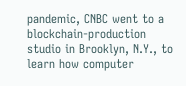pandemic, CNBC went to a blockchain-production studio in Brooklyn, N.Y., to learn how computer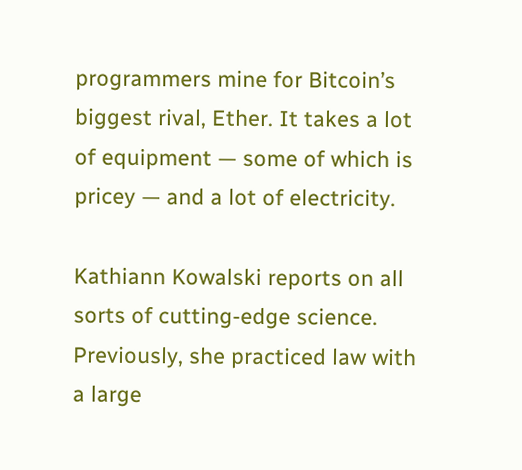programmers mine for Bitcoin’s biggest rival, Ether. It takes a lot of equipment — some of which is pricey — and a lot of electricity.

Kathiann Kowalski reports on all sorts of cutting-edge science. Previously, she practiced law with a large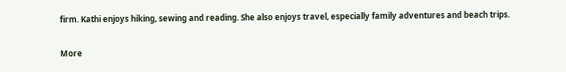firm. Kathi enjoys hiking, sewing and reading. She also enjoys travel, especially family adventures and beach trips.

More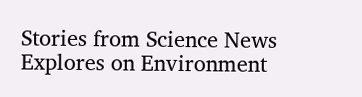Stories from Science News Explores on Environment